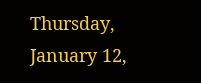Thursday, January 12,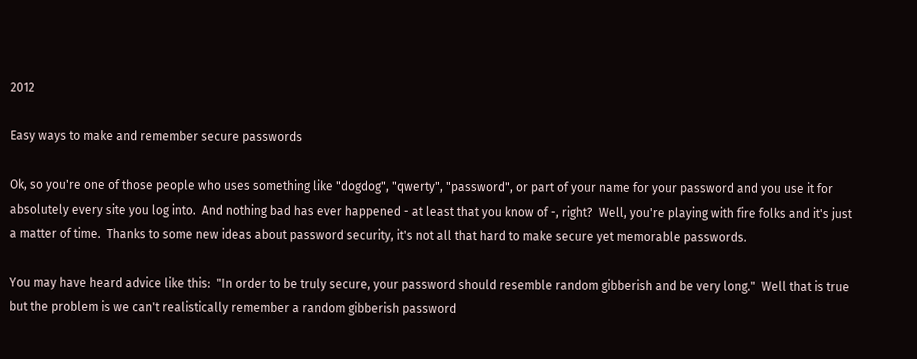2012

Easy ways to make and remember secure passwords

Ok, so you're one of those people who uses something like "dogdog", "qwerty", "password", or part of your name for your password and you use it for absolutely every site you log into.  And nothing bad has ever happened - at least that you know of -, right?  Well, you're playing with fire folks and it's just a matter of time.  Thanks to some new ideas about password security, it's not all that hard to make secure yet memorable passwords.

You may have heard advice like this:  "In order to be truly secure, your password should resemble random gibberish and be very long."  Well that is true but the problem is we can't realistically remember a random gibberish password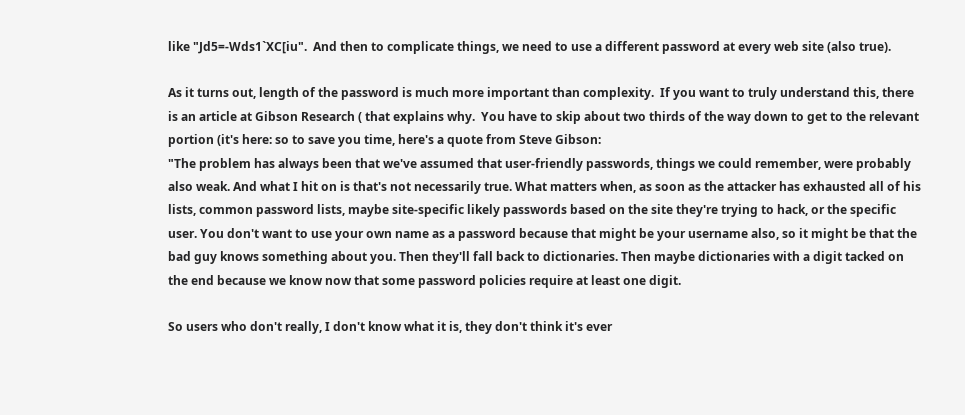like "Jd5=-Wds1`XC[iu".  And then to complicate things, we need to use a different password at every web site (also true).

As it turns out, length of the password is much more important than complexity.  If you want to truly understand this, there is an article at Gibson Research ( that explains why.  You have to skip about two thirds of the way down to get to the relevant portion (it's here: so to save you time, here's a quote from Steve Gibson:
"The problem has always been that we've assumed that user-friendly passwords, things we could remember, were probably also weak. And what I hit on is that's not necessarily true. What matters when, as soon as the attacker has exhausted all of his lists, common password lists, maybe site-specific likely passwords based on the site they're trying to hack, or the specific user. You don't want to use your own name as a password because that might be your username also, so it might be that the bad guy knows something about you. Then they'll fall back to dictionaries. Then maybe dictionaries with a digit tacked on the end because we know now that some password policies require at least one digit.

So users who don't really, I don't know what it is, they don't think it's ever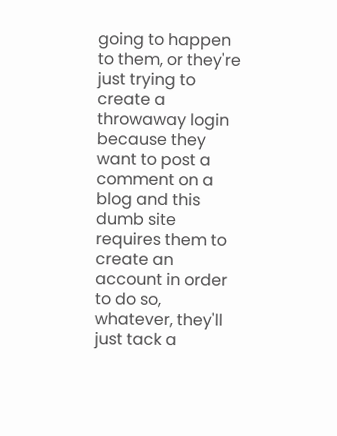going to happen to them, or they're just trying to create a throwaway login because they want to post a comment on a blog and this dumb site requires them to create an account in order to do so, whatever, they'll just tack a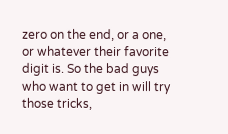zero on the end, or a one, or whatever their favorite digit is. So the bad guys who want to get in will try those tricks,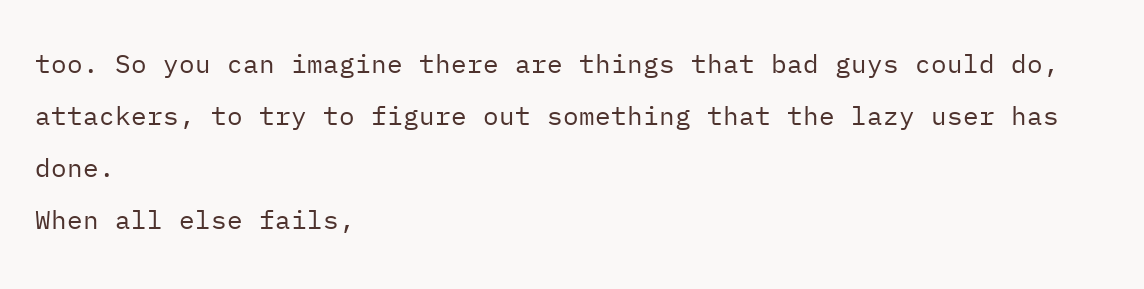too. So you can imagine there are things that bad guys could do, attackers, to try to figure out something that the lazy user has done.
When all else fails,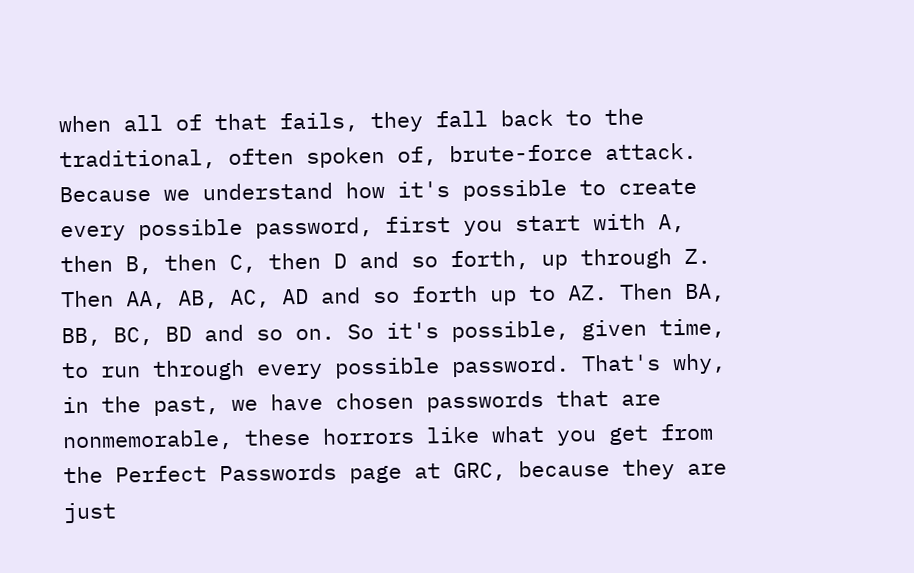when all of that fails, they fall back to the traditional, often spoken of, brute-force attack. Because we understand how it's possible to create every possible password, first you start with A, then B, then C, then D and so forth, up through Z. Then AA, AB, AC, AD and so forth up to AZ. Then BA, BB, BC, BD and so on. So it's possible, given time, to run through every possible password. That's why, in the past, we have chosen passwords that are nonmemorable, these horrors like what you get from the Perfect Passwords page at GRC, because they are just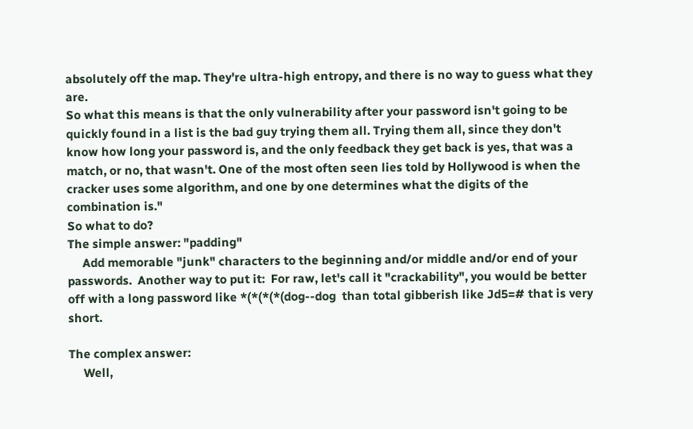absolutely off the map. They're ultra-high entropy, and there is no way to guess what they are.
So what this means is that the only vulnerability after your password isn't going to be quickly found in a list is the bad guy trying them all. Trying them all, since they don't know how long your password is, and the only feedback they get back is yes, that was a match, or no, that wasn't. One of the most often seen lies told by Hollywood is when the cracker uses some algorithm, and one by one determines what the digits of the combination is."
So what to do?
The simple answer: "padding"
     Add memorable "junk" characters to the beginning and/or middle and/or end of your passwords.  Another way to put it:  For raw, let's call it "crackability", you would be better off with a long password like *(*(*(*(dog--dog  than total gibberish like Jd5=# that is very short.

The complex answer:
     Well,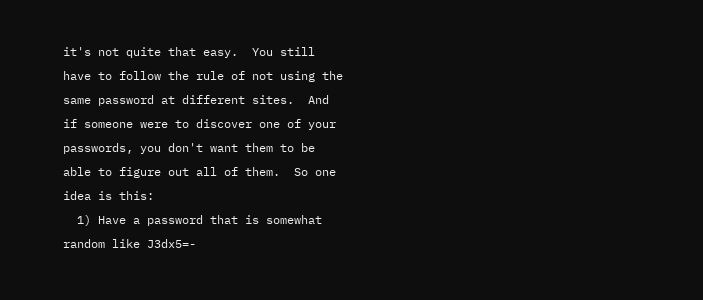it's not quite that easy.  You still have to follow the rule of not using the same password at different sites.  And if someone were to discover one of your passwords, you don't want them to be able to figure out all of them.  So one idea is this:
  1) Have a password that is somewhat random like J3dx5=-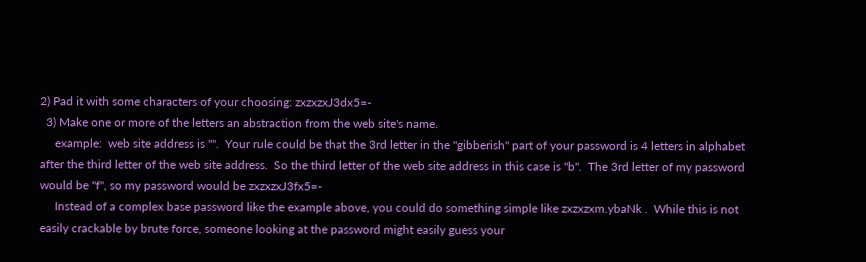2) Pad it with some characters of your choosing: zxzxzxJ3dx5=-
  3) Make one or more of the letters an abstraction from the web site's name.
     example:  web site address is "".  Your rule could be that the 3rd letter in the "gibberish" part of your password is 4 letters in alphabet after the third letter of the web site address.  So the third letter of the web site address in this case is "b".  The 3rd letter of my password would be "f", so my password would be zxzxzxJ3fx5=-
     Instead of a complex base password like the example above, you could do something simple like zxzxzxm.ybaNk .  While this is not easily crackable by brute force, someone looking at the password might easily guess your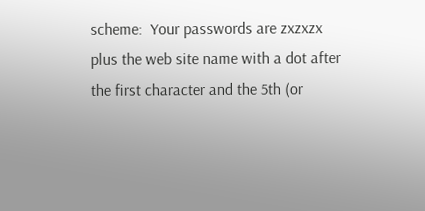scheme:  Your passwords are zxzxzx plus the web site name with a dot after the first character and the 5th (or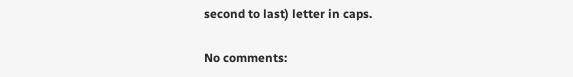second to last) letter in caps.

No comments: